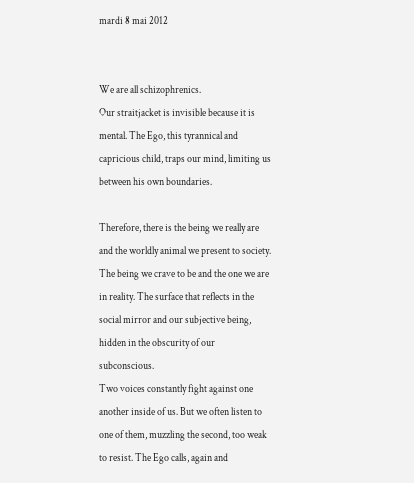mardi 8 mai 2012


We are all schizophrenics.
Our straitjacket is invisible because it is mental. The Ego, this tyrannical and capricious child, traps our mind, limiting us between his own boundaries.

Therefore, there is the being we really are and the worldly animal we present to society. The being we crave to be and the one we are in reality. The surface that reflects in the social mirror and our subjective being, hidden in the obscurity of our subconscious.
Two voices constantly fight against one another inside of us. But we often listen to one of them, muzzling the second, too weak to resist. The Ego calls, again and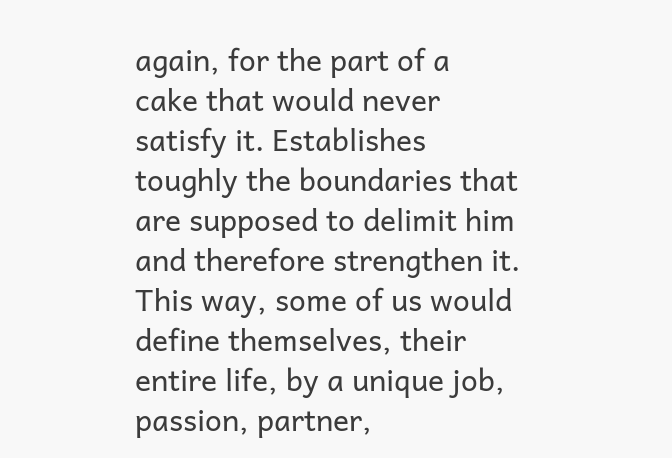again, for the part of a cake that would never satisfy it. Establishes toughly the boundaries that are supposed to delimit him and therefore strengthen it.
This way, some of us would define themselves, their entire life, by a unique job, passion, partner,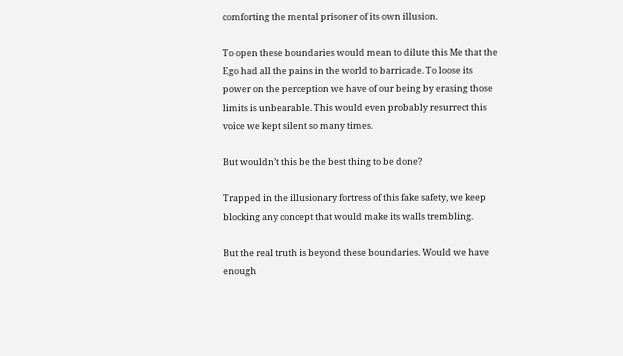comforting the mental prisoner of its own illusion.

To open these boundaries would mean to dilute this Me that the Ego had all the pains in the world to barricade. To loose its power on the perception we have of our being by erasing those limits is unbearable. This would even probably resurrect this voice we kept silent so many times.

But wouldn’t this be the best thing to be done?

Trapped in the illusionary fortress of this fake safety, we keep blocking any concept that would make its walls trembling.

But the real truth is beyond these boundaries. Would we have enough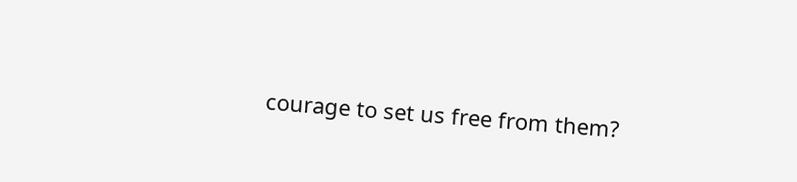courage to set us free from them?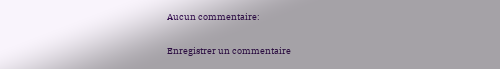Aucun commentaire:

Enregistrer un commentaire